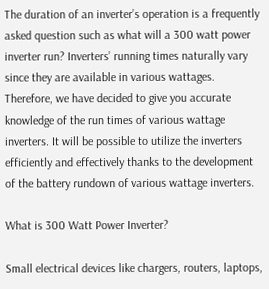The duration of an inverter’s operation is a frequently asked question such as what will a 300 watt power inverter run? Inverters’ running times naturally vary since they are available in various wattages. Therefore, we have decided to give you accurate knowledge of the run times of various wattage inverters. It will be possible to utilize the inverters efficiently and effectively thanks to the development of the battery rundown of various wattage inverters.

What is 300 Watt Power Inverter?

Small electrical devices like chargers, routers, laptops,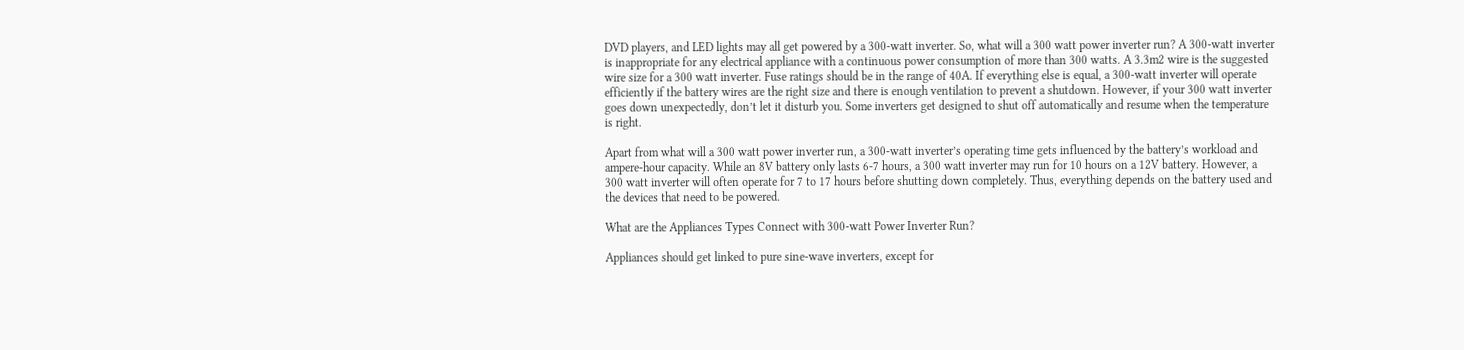DVD players, and LED lights may all get powered by a 300-watt inverter. So, what will a 300 watt power inverter run? A 300-watt inverter is inappropriate for any electrical appliance with a continuous power consumption of more than 300 watts. A 3.3m2 wire is the suggested wire size for a 300 watt inverter. Fuse ratings should be in the range of 40A. If everything else is equal, a 300-watt inverter will operate efficiently if the battery wires are the right size and there is enough ventilation to prevent a shutdown. However, if your 300 watt inverter goes down unexpectedly, don’t let it disturb you. Some inverters get designed to shut off automatically and resume when the temperature is right.

Apart from what will a 300 watt power inverter run, a 300-watt inverter’s operating time gets influenced by the battery’s workload and ampere-hour capacity. While an 8V battery only lasts 6-7 hours, a 300 watt inverter may run for 10 hours on a 12V battery. However, a 300 watt inverter will often operate for 7 to 17 hours before shutting down completely. Thus, everything depends on the battery used and the devices that need to be powered.

What are the Appliances Types Connect with 300-watt Power Inverter Run?

Appliances should get linked to pure sine-wave inverters, except for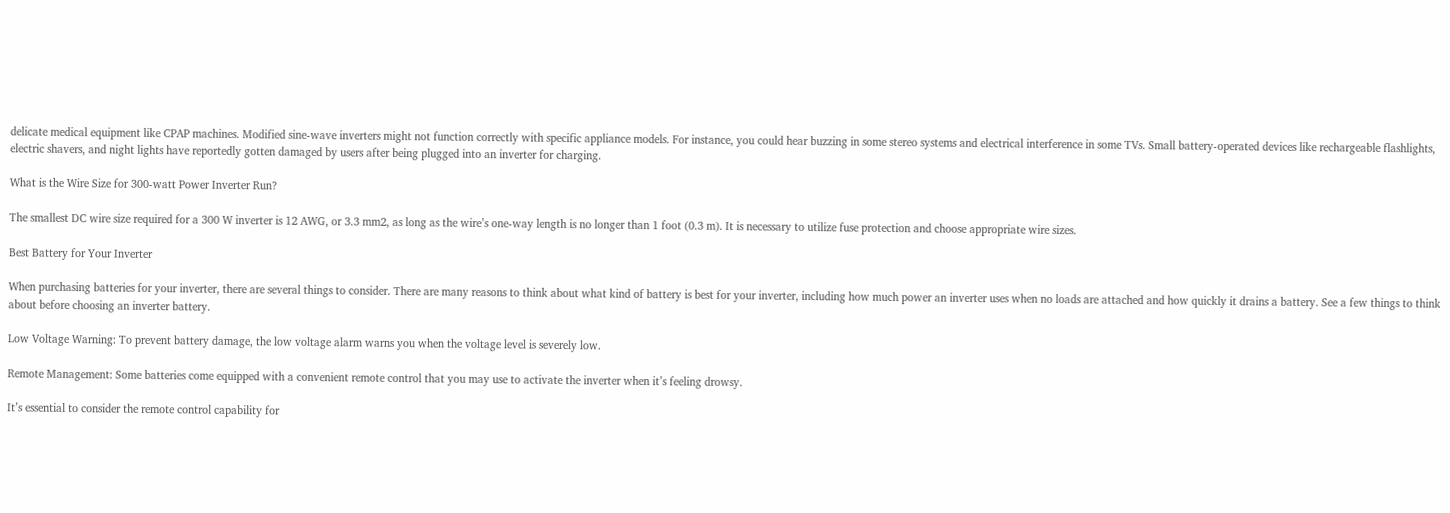delicate medical equipment like CPAP machines. Modified sine-wave inverters might not function correctly with specific appliance models. For instance, you could hear buzzing in some stereo systems and electrical interference in some TVs. Small battery-operated devices like rechargeable flashlights, electric shavers, and night lights have reportedly gotten damaged by users after being plugged into an inverter for charging.

What is the Wire Size for 300-watt Power Inverter Run?

The smallest DC wire size required for a 300 W inverter is 12 AWG, or 3.3 mm2, as long as the wire’s one-way length is no longer than 1 foot (0.3 m). It is necessary to utilize fuse protection and choose appropriate wire sizes.

Best Battery for Your Inverter

When purchasing batteries for your inverter, there are several things to consider. There are many reasons to think about what kind of battery is best for your inverter, including how much power an inverter uses when no loads are attached and how quickly it drains a battery. See a few things to think about before choosing an inverter battery.

Low Voltage Warning: To prevent battery damage, the low voltage alarm warns you when the voltage level is severely low.

Remote Management: Some batteries come equipped with a convenient remote control that you may use to activate the inverter when it’s feeling drowsy.

It’s essential to consider the remote control capability for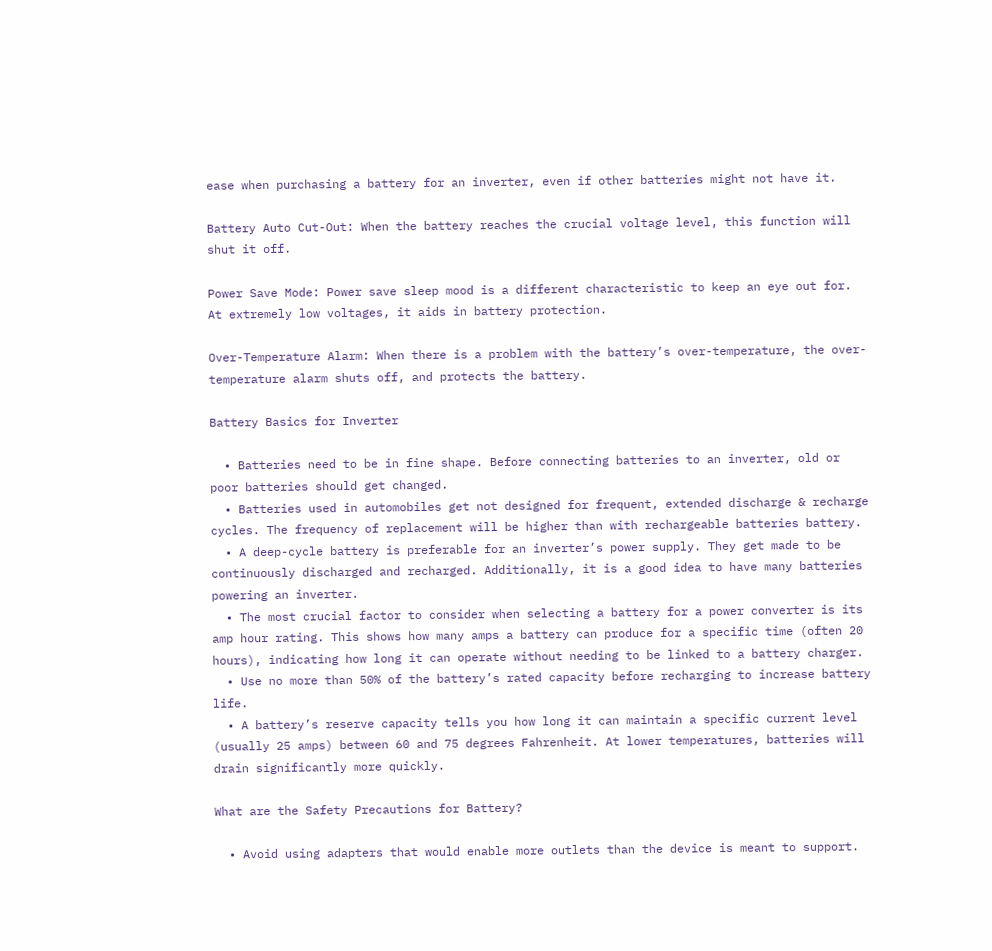ease when purchasing a battery for an inverter, even if other batteries might not have it.

Battery Auto Cut-Out: When the battery reaches the crucial voltage level, this function will shut it off.

Power Save Mode: Power save sleep mood is a different characteristic to keep an eye out for. At extremely low voltages, it aids in battery protection.

Over-Temperature Alarm: When there is a problem with the battery’s over-temperature, the over-temperature alarm shuts off, and protects the battery.

Battery Basics for Inverter

  • Batteries need to be in fine shape. Before connecting batteries to an inverter, old or poor batteries should get changed.
  • Batteries used in automobiles get not designed for frequent, extended discharge & recharge cycles. The frequency of replacement will be higher than with rechargeable batteries battery.
  • A deep-cycle battery is preferable for an inverter’s power supply. They get made to be continuously discharged and recharged. Additionally, it is a good idea to have many batteries powering an inverter.
  • The most crucial factor to consider when selecting a battery for a power converter is its amp hour rating. This shows how many amps a battery can produce for a specific time (often 20 hours), indicating how long it can operate without needing to be linked to a battery charger.
  • Use no more than 50% of the battery’s rated capacity before recharging to increase battery life.
  • A battery’s reserve capacity tells you how long it can maintain a specific current level (usually 25 amps) between 60 and 75 degrees Fahrenheit. At lower temperatures, batteries will drain significantly more quickly.

What are the Safety Precautions for Battery?

  • Avoid using adapters that would enable more outlets than the device is meant to support.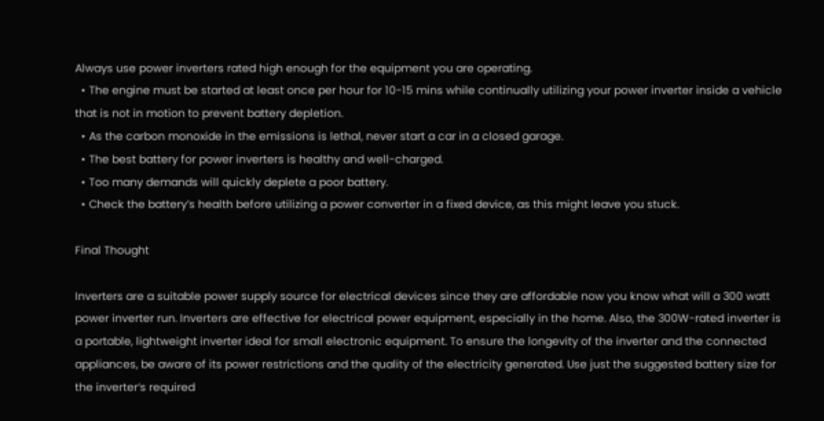Always use power inverters rated high enough for the equipment you are operating.
  • The engine must be started at least once per hour for 10-15 mins while continually utilizing your power inverter inside a vehicle that is not in motion to prevent battery depletion.
  • As the carbon monoxide in the emissions is lethal, never start a car in a closed garage.
  • The best battery for power inverters is healthy and well-charged.
  • Too many demands will quickly deplete a poor battery.
  • Check the battery’s health before utilizing a power converter in a fixed device, as this might leave you stuck.

Final Thought

Inverters are a suitable power supply source for electrical devices since they are affordable now you know what will a 300 watt power inverter run. Inverters are effective for electrical power equipment, especially in the home. Also, the 300W-rated inverter is a portable, lightweight inverter ideal for small electronic equipment. To ensure the longevity of the inverter and the connected appliances, be aware of its power restrictions and the quality of the electricity generated. Use just the suggested battery size for the inverter’s required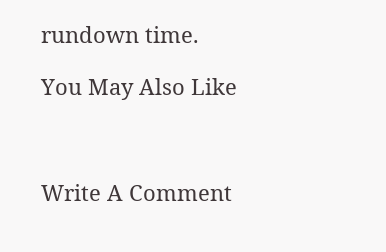rundown time.

You May Also Like



Write A Comment